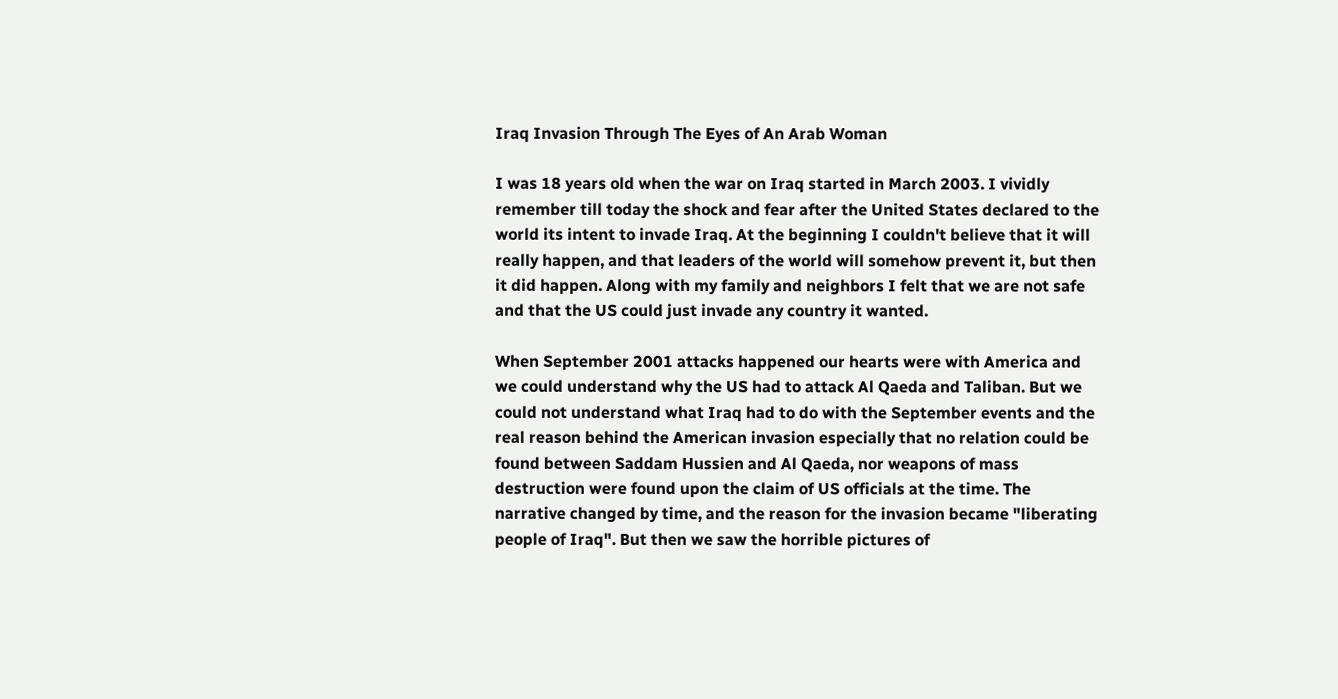Iraq Invasion Through The Eyes of An Arab Woman

I was 18 years old when the war on Iraq started in March 2003. I vividly remember till today the shock and fear after the United States declared to the world its intent to invade Iraq. At the beginning I couldn't believe that it will really happen, and that leaders of the world will somehow prevent it, but then it did happen. Along with my family and neighbors I felt that we are not safe and that the US could just invade any country it wanted.

When September 2001 attacks happened our hearts were with America and we could understand why the US had to attack Al Qaeda and Taliban. But we could not understand what Iraq had to do with the September events and the real reason behind the American invasion especially that no relation could be found between Saddam Hussien and Al Qaeda, nor weapons of mass destruction were found upon the claim of US officials at the time. The narrative changed by time, and the reason for the invasion became "liberating people of Iraq". But then we saw the horrible pictures of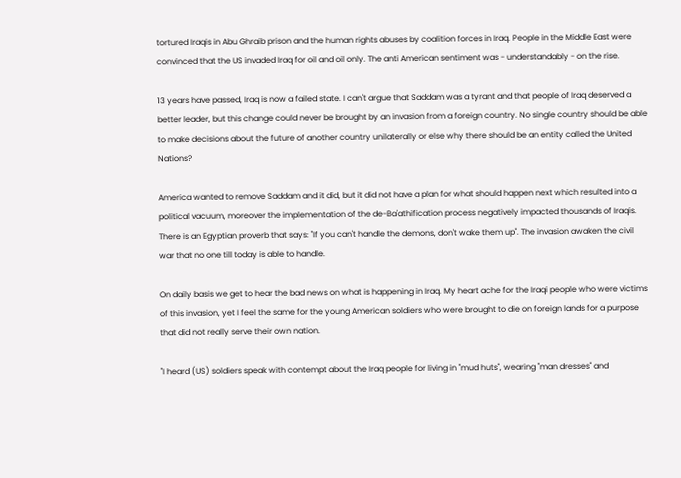tortured Iraqis in Abu Ghraib prison and the human rights abuses by coalition forces in Iraq. People in the Middle East were convinced that the US invaded Iraq for oil and oil only. The anti American sentiment was - understandably - on the rise.

13 years have passed, Iraq is now a failed state. I can't argue that Saddam was a tyrant and that people of Iraq deserved a better leader, but this change could never be brought by an invasion from a foreign country. No single country should be able to make decisions about the future of another country unilaterally or else why there should be an entity called the United Nations?

America wanted to remove Saddam and it did, but it did not have a plan for what should happen next which resulted into a political vacuum, moreover the implementation of the de-Ba'athification process negatively impacted thousands of Iraqis. There is an Egyptian proverb that says: "If you can't handle the demons, don't wake them up". The invasion awaken the civil war that no one till today is able to handle.

On daily basis we get to hear the bad news on what is happening in Iraq. My heart ache for the Iraqi people who were victims of this invasion, yet I feel the same for the young American soldiers who were brought to die on foreign lands for a purpose that did not really serve their own nation.

"I heard (US) soldiers speak with contempt about the Iraq people for living in "mud huts", wearing "man dresses" and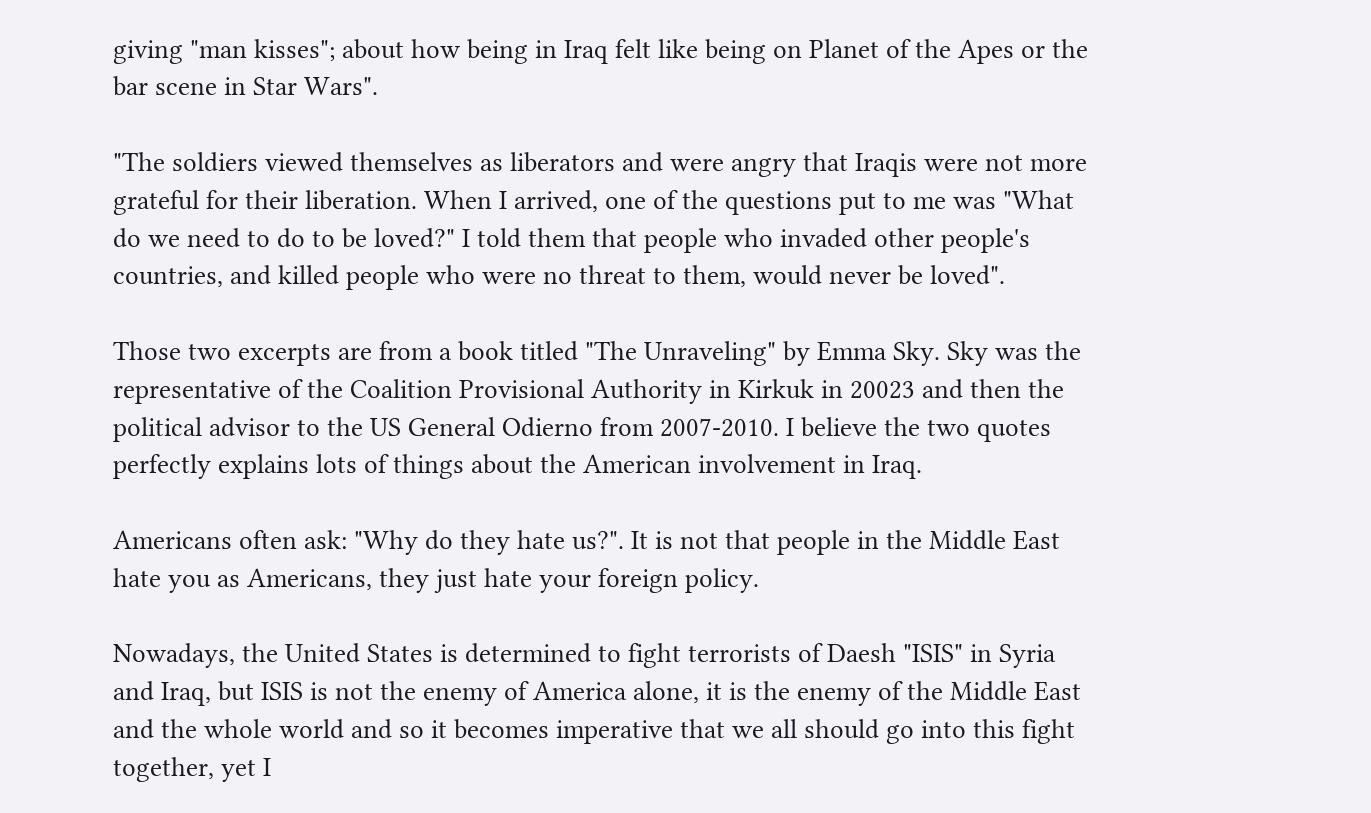giving "man kisses"; about how being in Iraq felt like being on Planet of the Apes or the bar scene in Star Wars".

"The soldiers viewed themselves as liberators and were angry that Iraqis were not more grateful for their liberation. When I arrived, one of the questions put to me was "What do we need to do to be loved?" I told them that people who invaded other people's countries, and killed people who were no threat to them, would never be loved".

Those two excerpts are from a book titled "The Unraveling" by Emma Sky. Sky was the representative of the Coalition Provisional Authority in Kirkuk in 20023 and then the political advisor to the US General Odierno from 2007-2010. I believe the two quotes perfectly explains lots of things about the American involvement in Iraq.

Americans often ask: "Why do they hate us?". It is not that people in the Middle East hate you as Americans, they just hate your foreign policy.

Nowadays, the United States is determined to fight terrorists of Daesh "ISIS" in Syria and Iraq, but ISIS is not the enemy of America alone, it is the enemy of the Middle East and the whole world and so it becomes imperative that we all should go into this fight together, yet I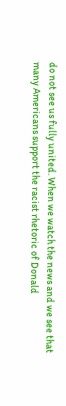do not see us fully united. When we watch the news and we see that many Americans support the racist rhetoric of Donald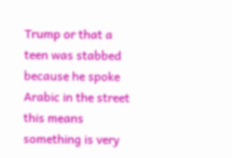Trump or that a teen was stabbed because he spoke Arabic in the street this means something is very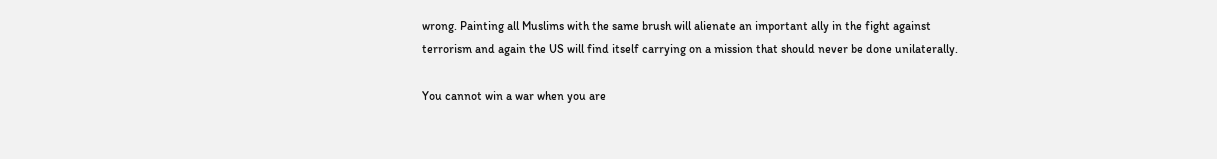wrong. Painting all Muslims with the same brush will alienate an important ally in the fight against terrorism and again the US will find itself carrying on a mission that should never be done unilaterally.

You cannot win a war when you are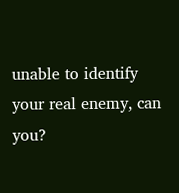unable to identify your real enemy, can you?